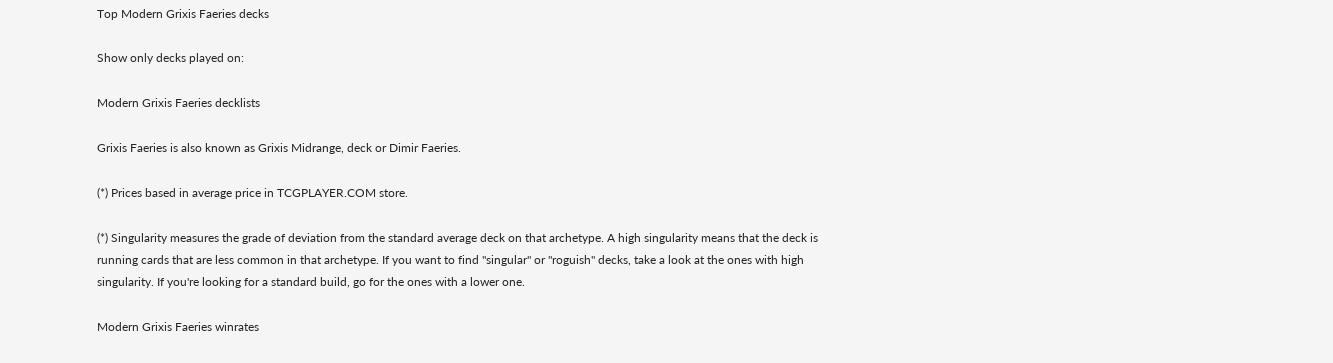Top Modern Grixis Faeries decks

Show only decks played on:

Modern Grixis Faeries decklists

Grixis Faeries is also known as Grixis Midrange, deck or Dimir Faeries.

(*) Prices based in average price in TCGPLAYER.COM store.

(*) Singularity measures the grade of deviation from the standard average deck on that archetype. A high singularity means that the deck is running cards that are less common in that archetype. If you want to find "singular" or "roguish" decks, take a look at the ones with high singularity. If you're looking for a standard build, go for the ones with a lower one.

Modern Grixis Faeries winrates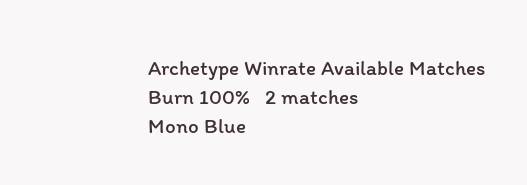Archetype Winrate Available Matches
Burn 100%   2 matches
Mono Blue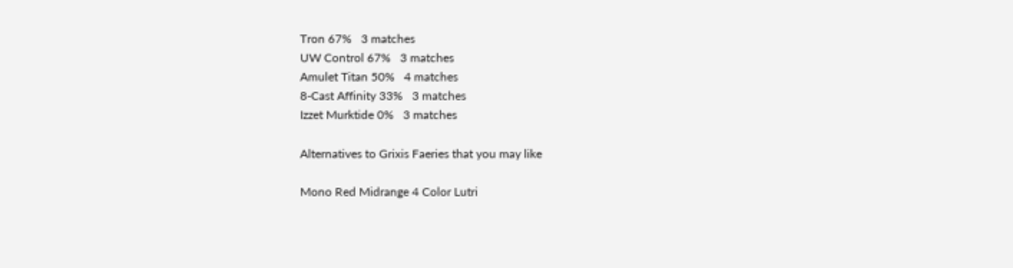Tron 67%   3 matches
UW Control 67%   3 matches
Amulet Titan 50%   4 matches
8-Cast Affinity 33%   3 matches
Izzet Murktide 0%   3 matches

Alternatives to Grixis Faeries that you may like

Mono Red Midrange 4 Color Lutri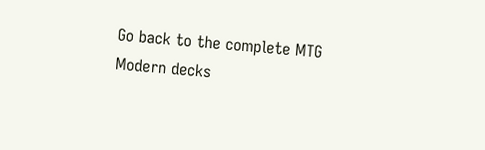Go back to the complete MTG Modern decks